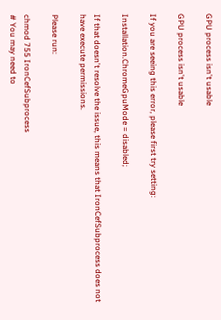GPU process isn't usable

GPU process isn't usable

If you are seeing this error, please first try setting:

Installation.ChromeGpuMode = disabled;

If that doesn't resolve the issue, this means that IronCefSubprocess does not have execute permissions.

Please run:

chmod 755 IronCefSubprocess
# You may need to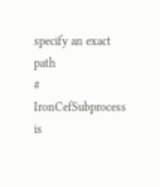specify an exact path
# IronCefSubprocess is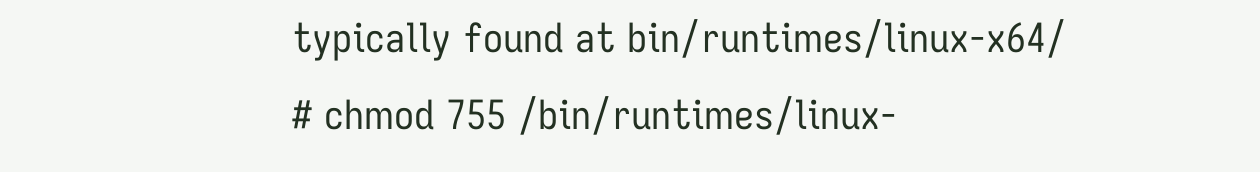typically found at bin/runtimes/linux-x64/
# chmod 755 /bin/runtimes/linux-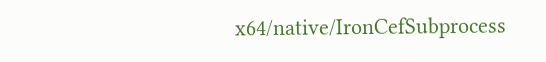x64/native/IronCefSubprocess